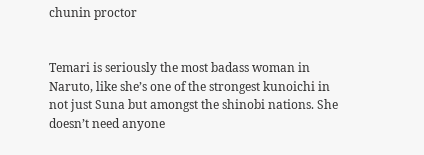chunin proctor


Temari is seriously the most badass woman in Naruto, like she’s one of the strongest kunoichi in not just Suna but amongst the shinobi nations. She doesn’t need anyone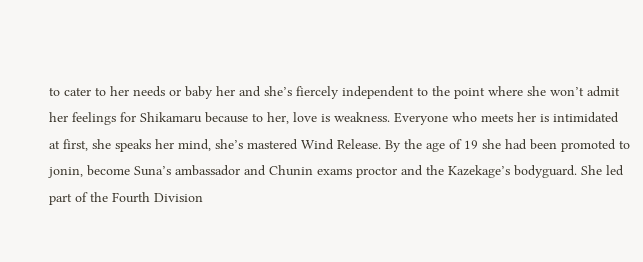to cater to her needs or baby her and she’s fiercely independent to the point where she won’t admit her feelings for Shikamaru because to her, love is weakness. Everyone who meets her is intimidated at first, she speaks her mind, she’s mastered Wind Release. By the age of 19 she had been promoted to jonin, become Suna’s ambassador and Chunin exams proctor and the Kazekage’s bodyguard. She led part of the Fourth Division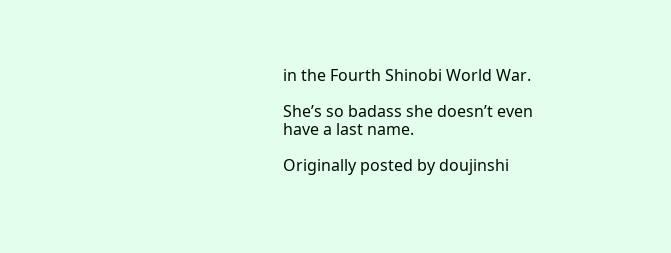in the Fourth Shinobi World War.

She’s so badass she doesn’t even have a last name.

Originally posted by doujinshi